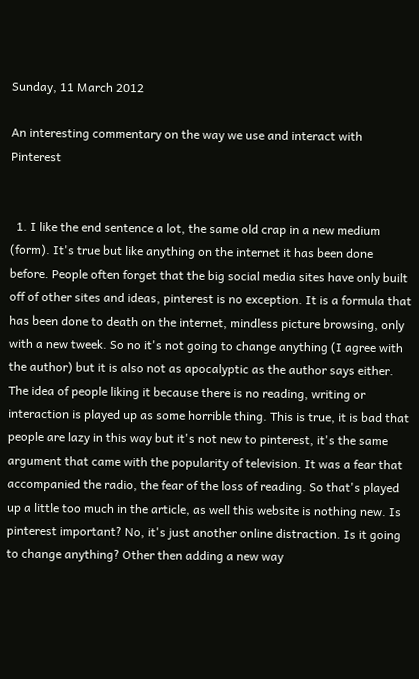Sunday, 11 March 2012

An interesting commentary on the way we use and interact with Pinterest


  1. I like the end sentence a lot, the same old crap in a new medium (form). It's true but like anything on the internet it has been done before. People often forget that the big social media sites have only built off of other sites and ideas, pinterest is no exception. It is a formula that has been done to death on the internet, mindless picture browsing, only with a new tweek. So no it's not going to change anything (I agree with the author) but it is also not as apocalyptic as the author says either. The idea of people liking it because there is no reading, writing or interaction is played up as some horrible thing. This is true, it is bad that people are lazy in this way but it's not new to pinterest, it's the same argument that came with the popularity of television. It was a fear that accompanied the radio, the fear of the loss of reading. So that's played up a little too much in the article, as well this website is nothing new. Is pinterest important? No, it's just another online distraction. Is it going to change anything? Other then adding a new way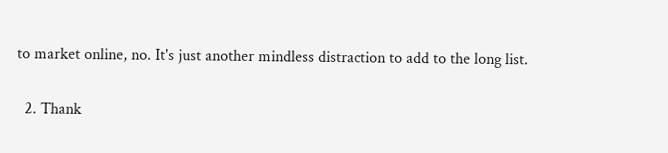to market online, no. It's just another mindless distraction to add to the long list.

  2. Thank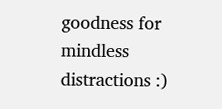goodness for mindless distractions :)